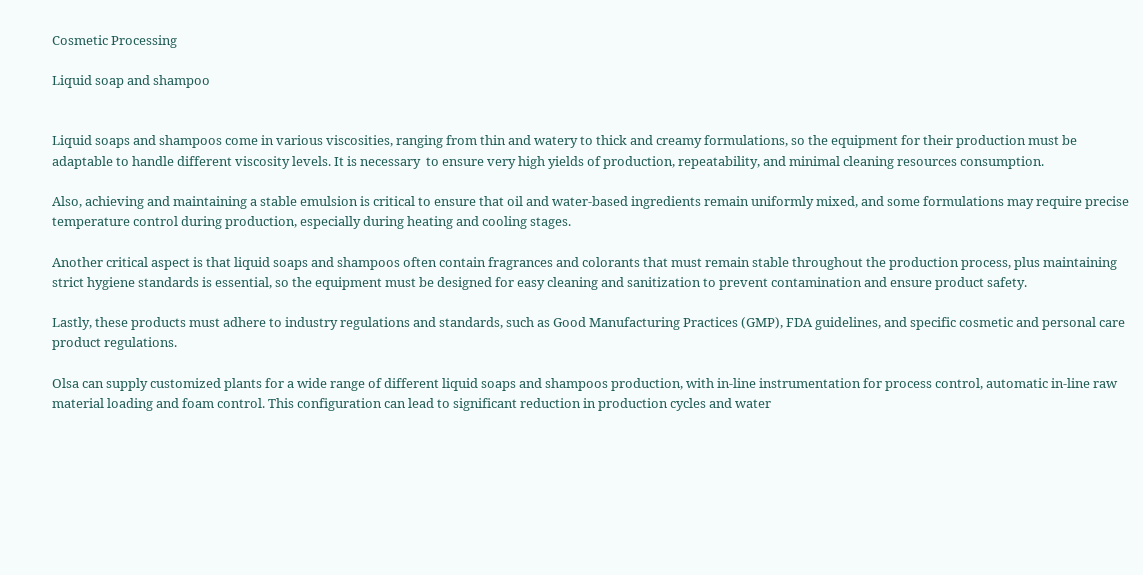Cosmetic Processing

Liquid soap and shampoo


Liquid soaps and shampoos come in various viscosities, ranging from thin and watery to thick and creamy formulations, so the equipment for their production must be adaptable to handle different viscosity levels. It is necessary  to ensure very high yields of production, repeatability, and minimal cleaning resources consumption.

Also, achieving and maintaining a stable emulsion is critical to ensure that oil and water-based ingredients remain uniformly mixed, and some formulations may require precise temperature control during production, especially during heating and cooling stages.

Another critical aspect is that liquid soaps and shampoos often contain fragrances and colorants that must remain stable throughout the production process, plus maintaining strict hygiene standards is essential, so the equipment must be designed for easy cleaning and sanitization to prevent contamination and ensure product safety.

Lastly, these products must adhere to industry regulations and standards, such as Good Manufacturing Practices (GMP), FDA guidelines, and specific cosmetic and personal care product regulations.

Olsa can supply customized plants for a wide range of different liquid soaps and shampoos production, with in-line instrumentation for process control, automatic in-line raw material loading and foam control. This configuration can lead to significant reduction in production cycles and water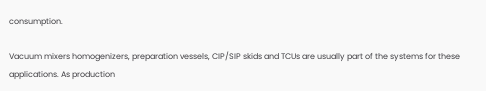consumption.

Vacuum mixers homogenizers, preparation vessels, CIP/SIP skids and TCUs are usually part of the systems for these applications. As production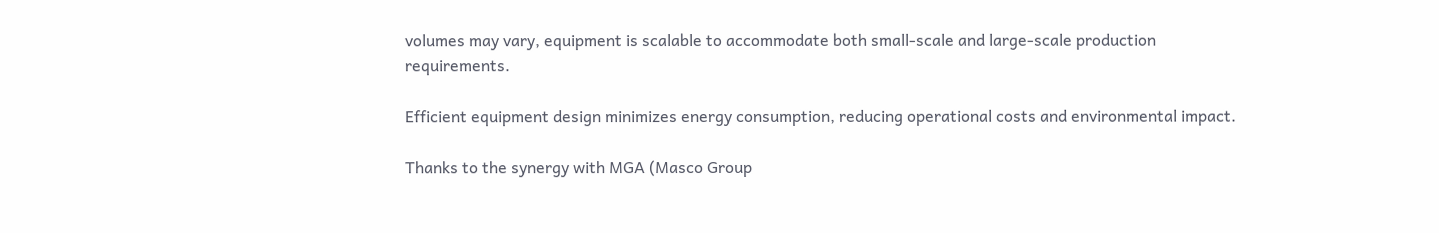volumes may vary, equipment is scalable to accommodate both small-scale and large-scale production requirements.

Efficient equipment design minimizes energy consumption, reducing operational costs and environmental impact.

Thanks to the synergy with MGA (Masco Group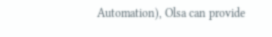Automation), Olsa can provide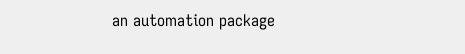an automation package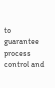to guarantee process control and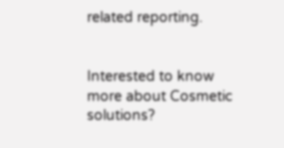related reporting.


Interested to know more about Cosmetic solutions?